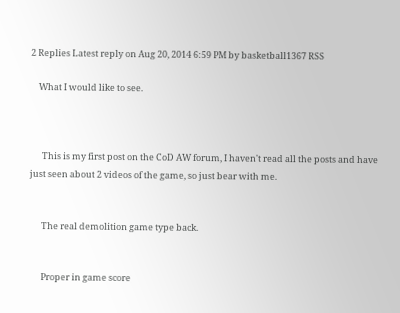2 Replies Latest reply on Aug 20, 2014 6:59 PM by basketball1367 RSS

    What I would like to see.



      This is my first post on the CoD AW forum, I haven't read all the posts and have just seen about 2 videos of the game, so just bear with me.


      The real demolition game type back.


      Proper in game score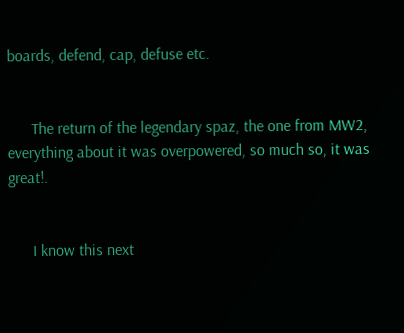boards, defend, cap, defuse etc.


      The return of the legendary spaz, the one from MW2, everything about it was overpowered, so much so, it was great!.


      I know this next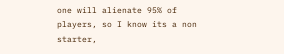one will alienate 95% of players, so I know its a non starter,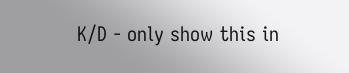K/D - only show this in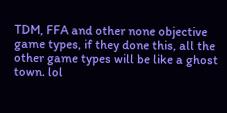TDM, FFA and other none objective game types, if they done this, all the other game types will be like a ghost town. lol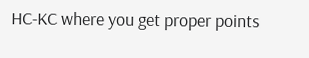HC-KC where you get proper points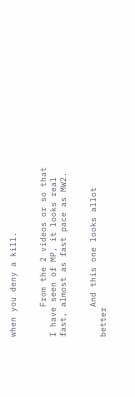when you deny a kill.


      From the 2 videos or so that I have seen of MP, it looks real fast, almost as fast pace as MW2.


      And this one looks allot better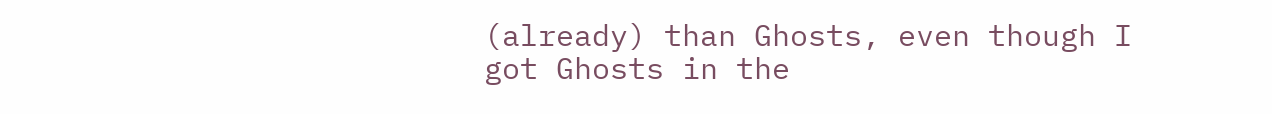(already) than Ghosts, even though I got Ghosts in the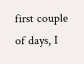first couple of days, I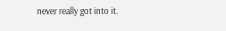never really got into it.